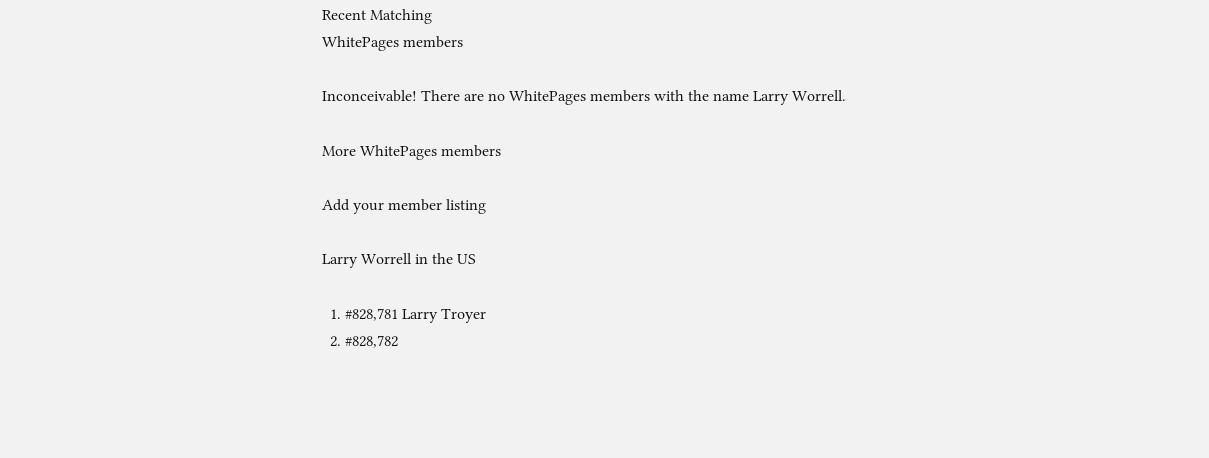Recent Matching
WhitePages members

Inconceivable! There are no WhitePages members with the name Larry Worrell.

More WhitePages members

Add your member listing

Larry Worrell in the US

  1. #828,781 Larry Troyer
  2. #828,782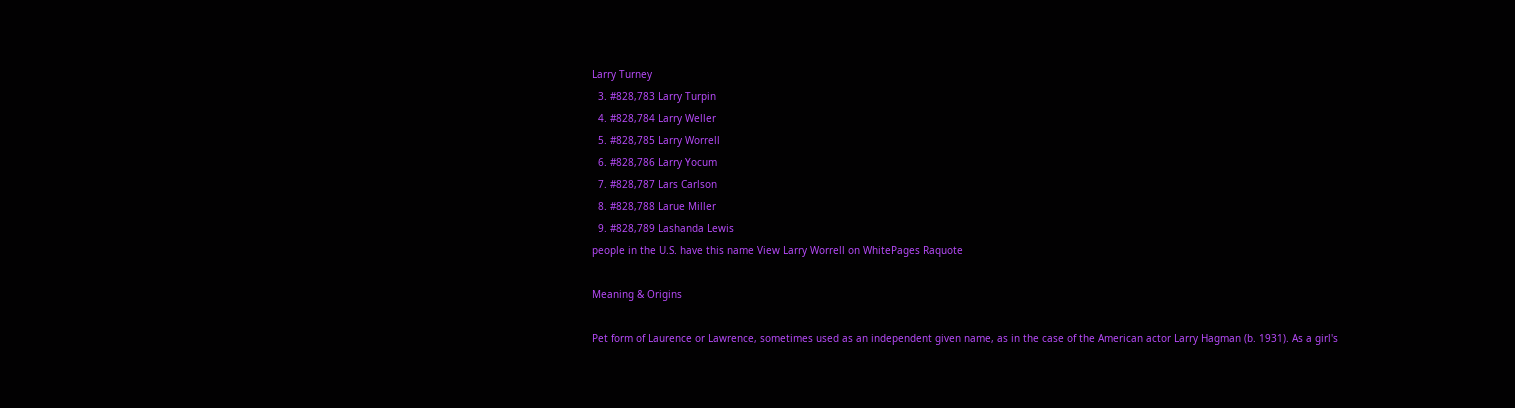Larry Turney
  3. #828,783 Larry Turpin
  4. #828,784 Larry Weller
  5. #828,785 Larry Worrell
  6. #828,786 Larry Yocum
  7. #828,787 Lars Carlson
  8. #828,788 Larue Miller
  9. #828,789 Lashanda Lewis
people in the U.S. have this name View Larry Worrell on WhitePages Raquote

Meaning & Origins

Pet form of Laurence or Lawrence, sometimes used as an independent given name, as in the case of the American actor Larry Hagman (b. 1931). As a girl's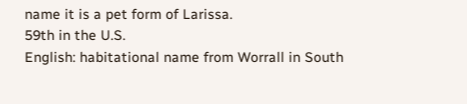name it is a pet form of Larissa.
59th in the U.S.
English: habitational name from Worrall in South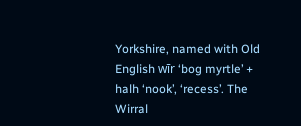Yorkshire, named with Old English wīr ‘bog myrtle’ + halh ‘nook’, ‘recess’. The Wirral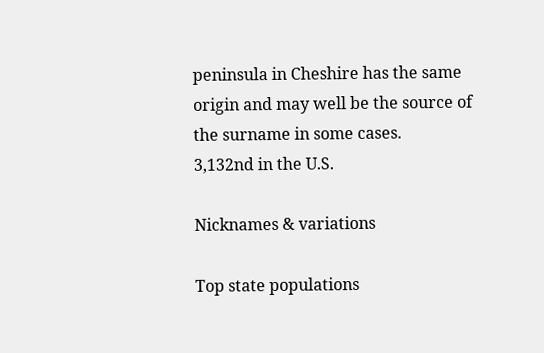peninsula in Cheshire has the same origin and may well be the source of the surname in some cases.
3,132nd in the U.S.

Nicknames & variations

Top state populations